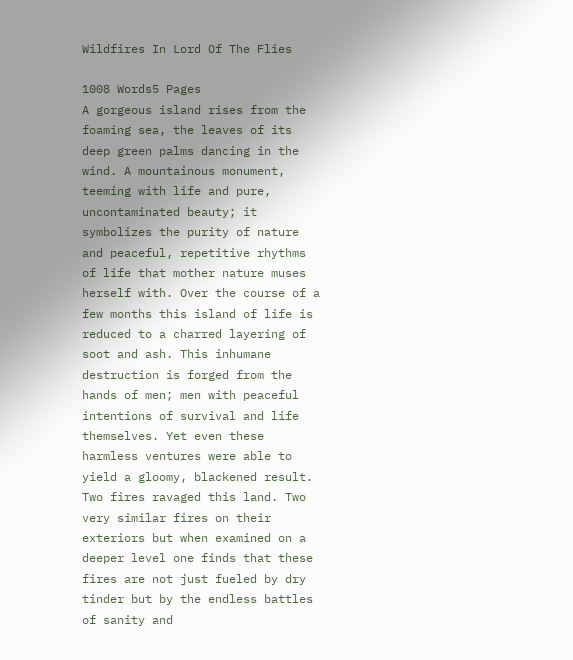Wildfires In Lord Of The Flies

1008 Words5 Pages
A gorgeous island rises from the foaming sea, the leaves of its deep green palms dancing in the wind. A mountainous monument, teeming with life and pure, uncontaminated beauty; it symbolizes the purity of nature and peaceful, repetitive rhythms of life that mother nature muses herself with. Over the course of a few months this island of life is reduced to a charred layering of soot and ash. This inhumane destruction is forged from the hands of men; men with peaceful intentions of survival and life themselves. Yet even these harmless ventures were able to yield a gloomy, blackened result. Two fires ravaged this land. Two very similar fires on their exteriors but when examined on a deeper level one finds that these fires are not just fueled by dry tinder but by the endless battles of sanity and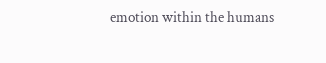emotion within the humans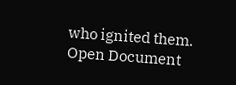who ignited them.
Open Document